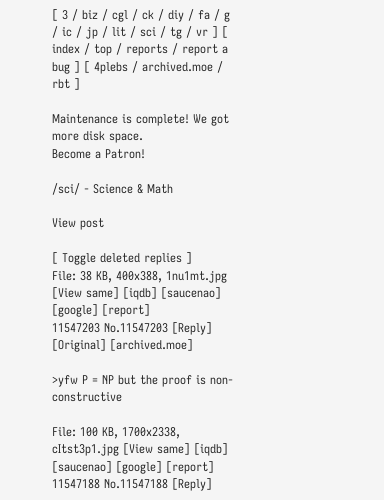[ 3 / biz / cgl / ck / diy / fa / g / ic / jp / lit / sci / tg / vr ] [ index / top / reports / report a bug ] [ 4plebs / archived.moe / rbt ]

Maintenance is complete! We got more disk space.
Become a Patron!

/sci/ - Science & Math

View post

[ Toggle deleted replies ]
File: 38 KB, 400x388, 1nu1mt.jpg [View same] [iqdb] [saucenao] [google] [report]
11547203 No.11547203 [Reply] [Original] [archived.moe]

>yfw P = NP but the proof is non-constructive

File: 100 KB, 1700x2338, cItst3p1.jpg [View same] [iqdb] [saucenao] [google] [report]
11547188 No.11547188 [Reply]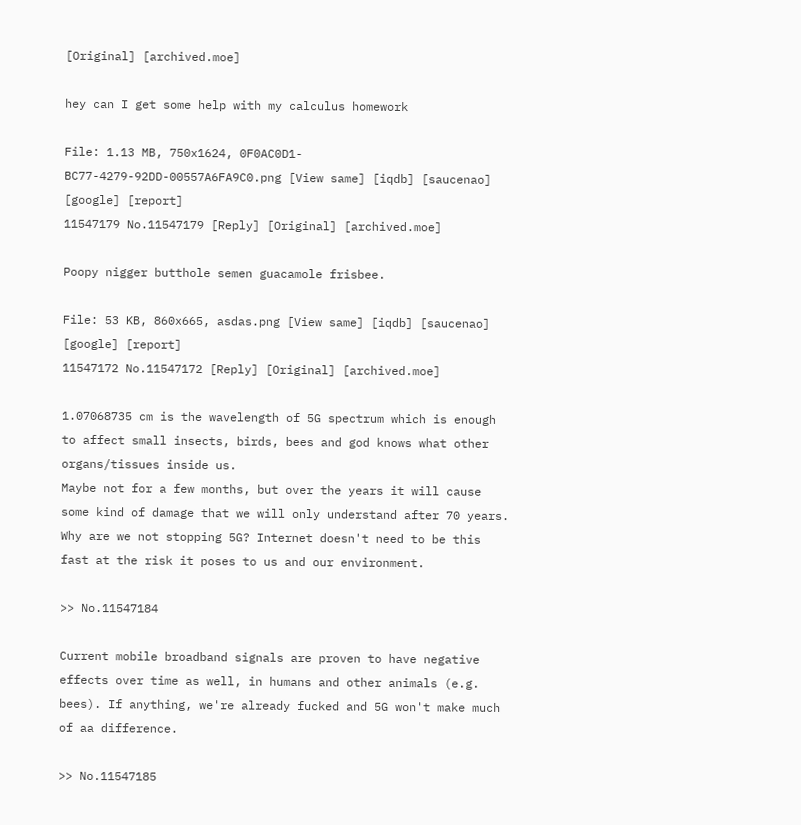[Original] [archived.moe]

hey can I get some help with my calculus homework

File: 1.13 MB, 750x1624, 0F0AC0D1-BC77-4279-92DD-00557A6FA9C0.png [View same] [iqdb] [saucenao] [google] [report]
11547179 No.11547179 [Reply] [Original] [archived.moe]

Poopy nigger butthole semen guacamole frisbee.

File: 53 KB, 860x665, asdas.png [View same] [iqdb] [saucenao] [google] [report]
11547172 No.11547172 [Reply] [Original] [archived.moe]

1.07068735 cm is the wavelength of 5G spectrum which is enough to affect small insects, birds, bees and god knows what other organs/tissues inside us.
Maybe not for a few months, but over the years it will cause some kind of damage that we will only understand after 70 years. Why are we not stopping 5G? Internet doesn't need to be this fast at the risk it poses to us and our environment.

>> No.11547184

Current mobile broadband signals are proven to have negative effects over time as well, in humans and other animals (e.g. bees). If anything, we're already fucked and 5G won't make much of aa difference.

>> No.11547185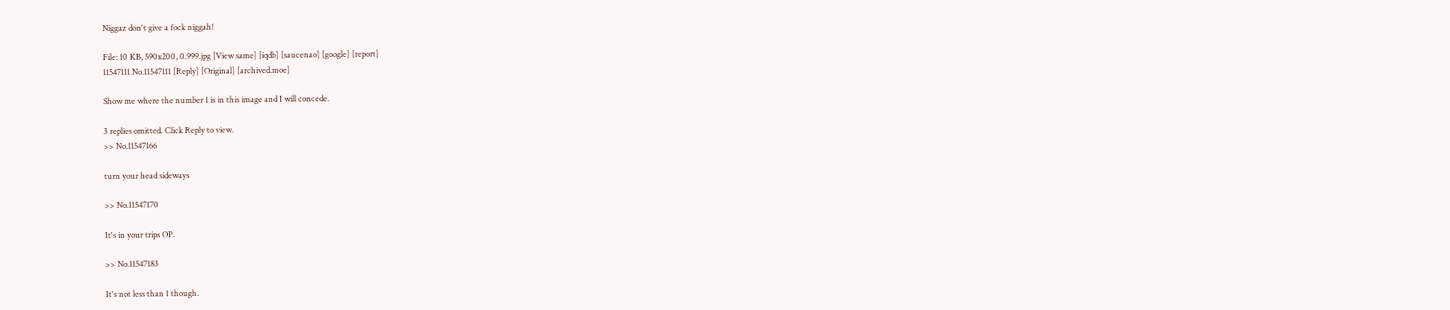Niggaz don't give a fock niggah!

File: 10 KB, 590x200, 0.999.jpg [View same] [iqdb] [saucenao] [google] [report]
11547111 No.11547111 [Reply] [Original] [archived.moe]

Show me where the number 1 is in this image and I will concede.

3 replies omitted. Click Reply to view.
>> No.11547166

turn your head sideways

>> No.11547170

It's in your trips OP.

>> No.11547183

It's not less than 1 though.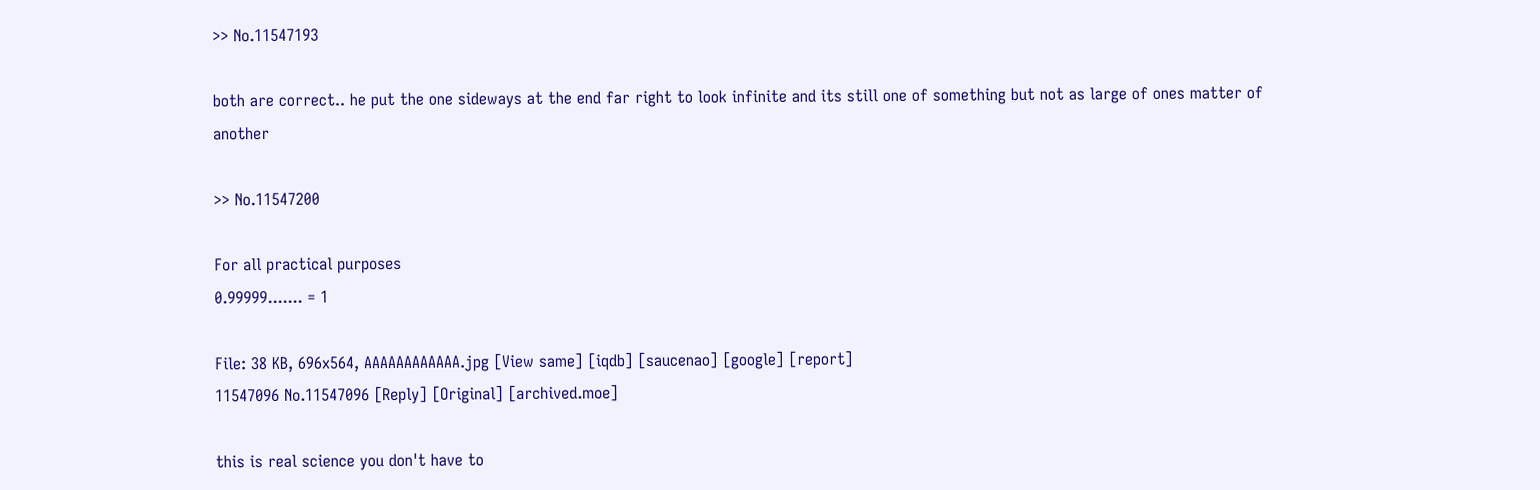>> No.11547193

both are correct.. he put the one sideways at the end far right to look infinite and its still one of something but not as large of ones matter of another

>> No.11547200

For all practical purposes
0.99999....... = 1

File: 38 KB, 696x564, AAAAAAAAAAAA.jpg [View same] [iqdb] [saucenao] [google] [report]
11547096 No.11547096 [Reply] [Original] [archived.moe]

this is real science you don't have to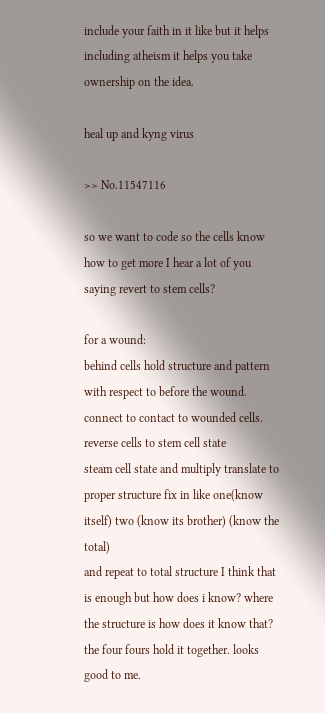include your faith in it like but it helps including atheism it helps you take ownership on the idea.

heal up and kyng virus

>> No.11547116

so we want to code so the cells know how to get more I hear a lot of you saying revert to stem cells?

for a wound:
behind cells hold structure and pattern with respect to before the wound. connect to contact to wounded cells. reverse cells to stem cell state
steam cell state and multiply translate to proper structure fix in like one(know itself) two (know its brother) (know the total)
and repeat to total structure I think that is enough but how does i know? where the structure is how does it know that? the four fours hold it together. looks good to me.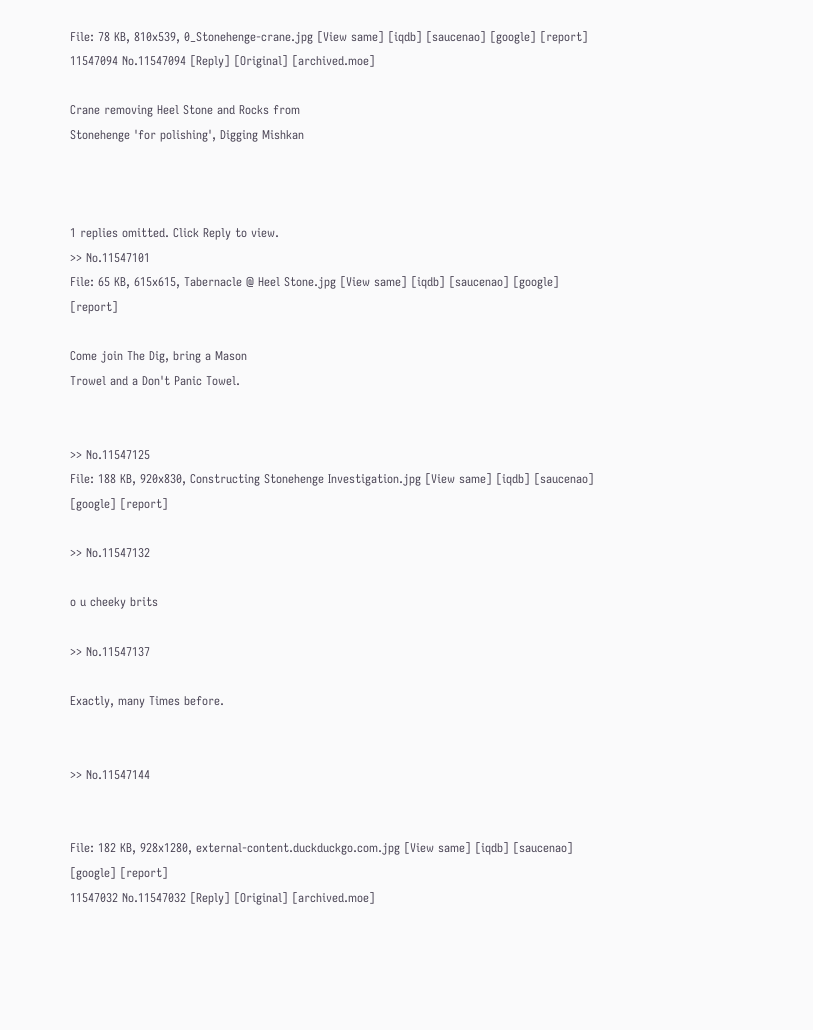File: 78 KB, 810x539, 0_Stonehenge-crane.jpg [View same] [iqdb] [saucenao] [google] [report]
11547094 No.11547094 [Reply] [Original] [archived.moe]

Crane removing Heel Stone and Rocks from
Stonehenge 'for polishing', Digging Mishkan



1 replies omitted. Click Reply to view.
>> No.11547101
File: 65 KB, 615x615, Tabernacle @ Heel Stone.jpg [View same] [iqdb] [saucenao] [google] [report]

Come join The Dig, bring a Mason
Trowel and a Don't Panic Towel.


>> No.11547125
File: 188 KB, 920x830, Constructing Stonehenge Investigation.jpg [View same] [iqdb] [saucenao] [google] [report]

>> No.11547132

o u cheeky brits

>> No.11547137

Exactly, many Times before.


>> No.11547144


File: 182 KB, 928x1280, external-content.duckduckgo.com.jpg [View same] [iqdb] [saucenao] [google] [report]
11547032 No.11547032 [Reply] [Original] [archived.moe]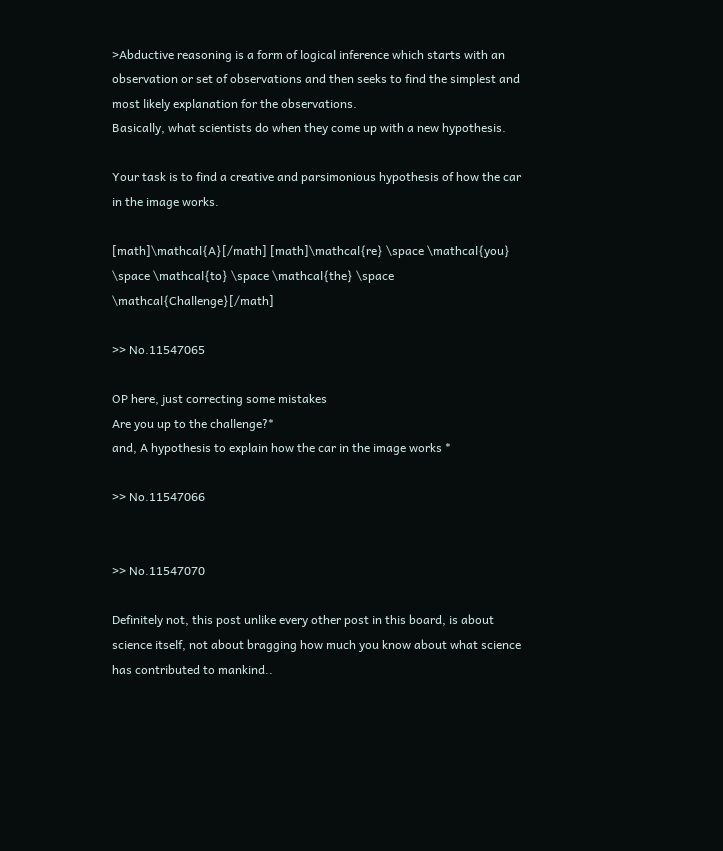>Abductive reasoning is a form of logical inference which starts with an observation or set of observations and then seeks to find the simplest and most likely explanation for the observations.
Basically, what scientists do when they come up with a new hypothesis.

Your task is to find a creative and parsimonious hypothesis of how the car in the image works.

[math]\mathcal{A}[/math] [math]\mathcal{re} \space \mathcal{you} \space \mathcal{to} \space \mathcal{the} \space \mathcal{Challenge}[/math]

>> No.11547065

OP here, just correcting some mistakes
Are you up to the challenge?*
and, A hypothesis to explain how the car in the image works *

>> No.11547066


>> No.11547070

Definitely not, this post unlike every other post in this board, is about science itself, not about bragging how much you know about what science has contributed to mankind..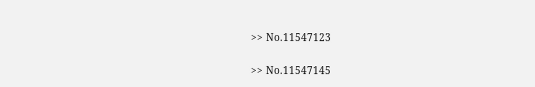>> No.11547123


>> No.11547145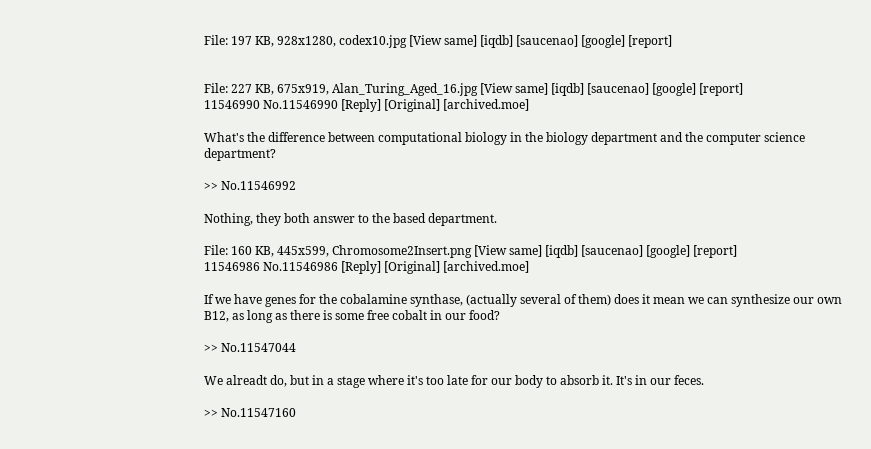File: 197 KB, 928x1280, codex10.jpg [View same] [iqdb] [saucenao] [google] [report]


File: 227 KB, 675x919, Alan_Turing_Aged_16.jpg [View same] [iqdb] [saucenao] [google] [report]
11546990 No.11546990 [Reply] [Original] [archived.moe]

What's the difference between computational biology in the biology department and the computer science department?

>> No.11546992

Nothing, they both answer to the based department.

File: 160 KB, 445x599, Chromosome2Insert.png [View same] [iqdb] [saucenao] [google] [report]
11546986 No.11546986 [Reply] [Original] [archived.moe]

If we have genes for the cobalamine synthase, (actually several of them) does it mean we can synthesize our own B12, as long as there is some free cobalt in our food?

>> No.11547044

We alreadt do, but in a stage where it's too late for our body to absorb it. It's in our feces.

>> No.11547160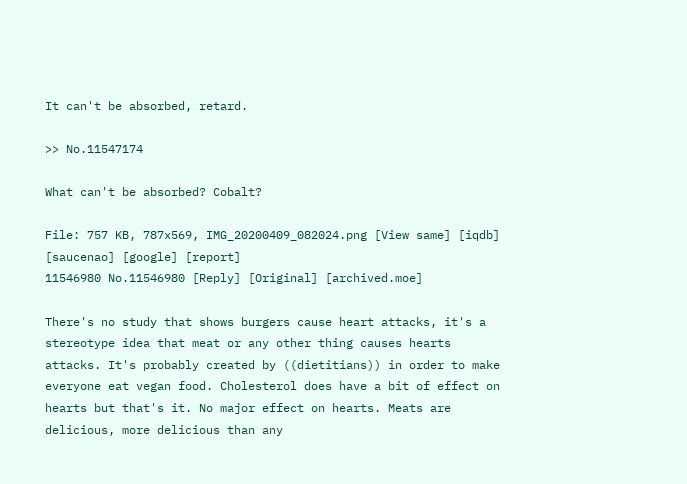It can't be absorbed, retard.

>> No.11547174

What can't be absorbed? Cobalt?

File: 757 KB, 787x569, IMG_20200409_082024.png [View same] [iqdb] [saucenao] [google] [report]
11546980 No.11546980 [Reply] [Original] [archived.moe]

There's no study that shows burgers cause heart attacks, it's a stereotype idea that meat or any other thing causes hearts attacks. It's probably created by ((dietitians)) in order to make everyone eat vegan food. Cholesterol does have a bit of effect on hearts but that's it. No major effect on hearts. Meats are delicious, more delicious than any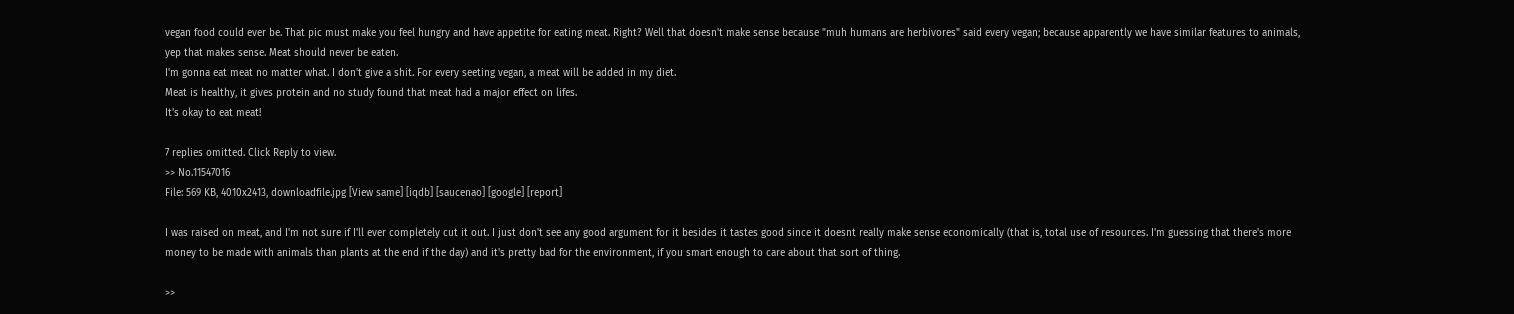vegan food could ever be. That pic must make you feel hungry and have appetite for eating meat. Right? Well that doesn't make sense because "muh humans are herbivores" said every vegan; because apparently we have similar features to animals, yep that makes sense. Meat should never be eaten.
I'm gonna eat meat no matter what. I don't give a shit. For every seeting vegan, a meat will be added in my diet.
Meat is healthy, it gives protein and no study found that meat had a major effect on lifes.
It's okay to eat meat!

7 replies omitted. Click Reply to view.
>> No.11547016
File: 569 KB, 4010x2413, downloadfile.jpg [View same] [iqdb] [saucenao] [google] [report]

I was raised on meat, and I'm not sure if I'll ever completely cut it out. I just don't see any good argument for it besides it tastes good since it doesnt really make sense economically (that is, total use of resources. I'm guessing that there's more money to be made with animals than plants at the end if the day) and it's pretty bad for the environment, if you smart enough to care about that sort of thing.

>>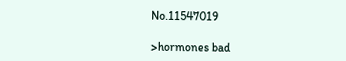No.11547019

>hormones bad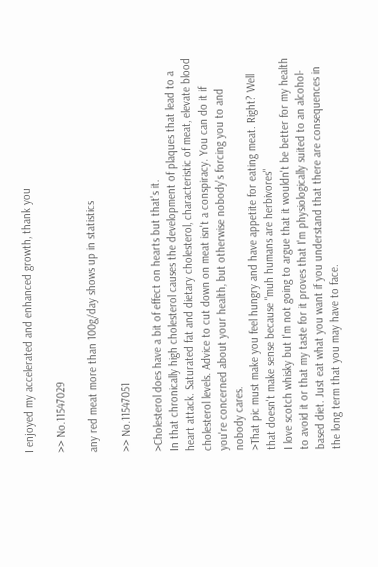I enjoyed my accelerated and enhanced growth, thank you

>> No.11547029

any red meat more than 100g/day shows up in statistics

>> No.11547051

>Cholesterol does have a bit of effect on hearts but that's it.
In that chronically high cholesterol causes the development of plaques that lead to a heart attack. Saturated fat and dietary cholesterol, characteristic of meat, elevate blood cholesterol levels. Advice to cut down on meat isn't a conspiracy. You can do it if you're concerned about your health, but otherwise nobody's forcing you to and nobody cares.
>That pic must make you feel hungry and have appetite for eating meat. Right? Well that doesn't make sense because "muh humans are herbivores"
I love scotch whisky but I'm not going to argue that it wouldn't be better for my health to avoid it or that my taste for it proves that I'm physiologically suited to an alcohol-based diet. Just eat what you want if you understand that there are consequences in the long term that you may have to face.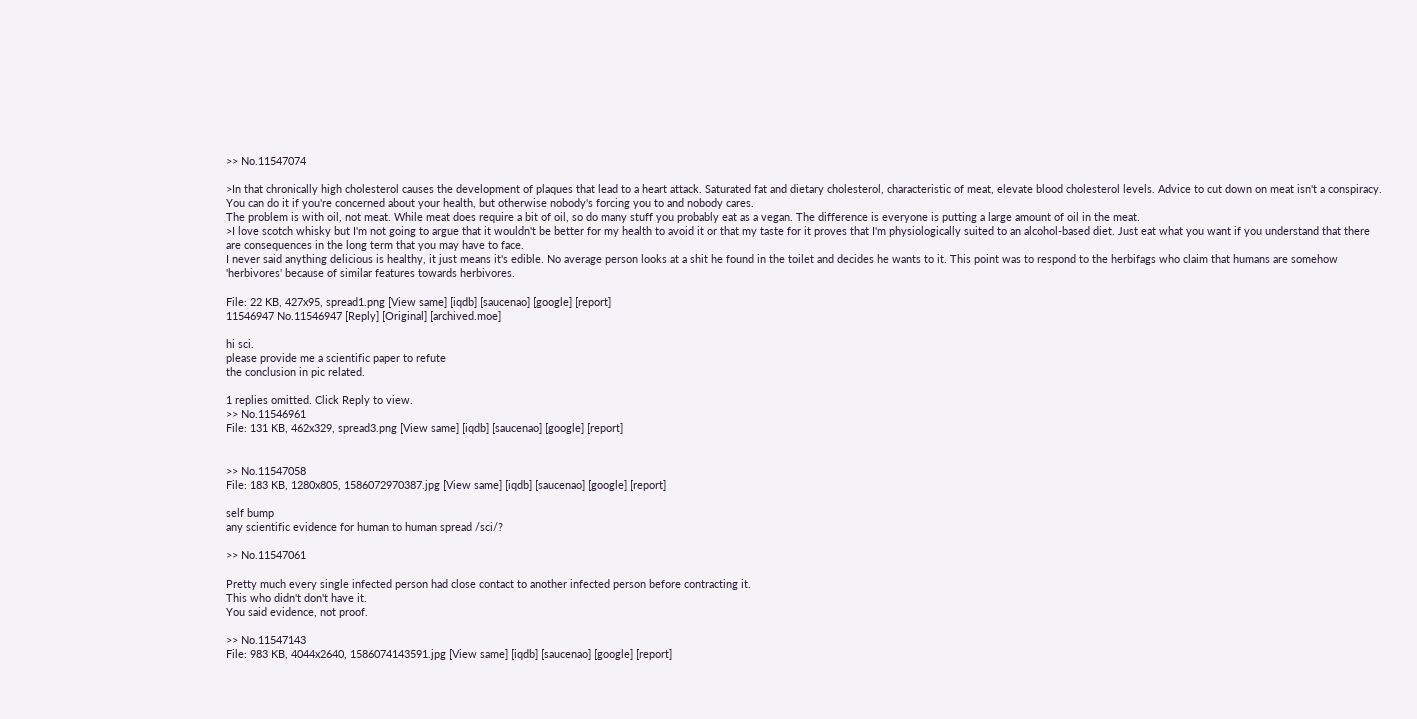>> No.11547074

>In that chronically high cholesterol causes the development of plaques that lead to a heart attack. Saturated fat and dietary cholesterol, characteristic of meat, elevate blood cholesterol levels. Advice to cut down on meat isn't a conspiracy. You can do it if you're concerned about your health, but otherwise nobody's forcing you to and nobody cares.
The problem is with oil, not meat. While meat does require a bit of oil, so do many stuff you probably eat as a vegan. The difference is everyone is putting a large amount of oil in the meat.
>I love scotch whisky but I'm not going to argue that it wouldn't be better for my health to avoid it or that my taste for it proves that I'm physiologically suited to an alcohol-based diet. Just eat what you want if you understand that there are consequences in the long term that you may have to face.
I never said anything delicious is healthy, it just means it's edible. No average person looks at a shit he found in the toilet and decides he wants to it. This point was to respond to the herbifags who claim that humans are somehow 'herbivores' because of similar features towards herbivores.

File: 22 KB, 427x95, spread1.png [View same] [iqdb] [saucenao] [google] [report]
11546947 No.11546947 [Reply] [Original] [archived.moe]

hi sci.
please provide me a scientific paper to refute
the conclusion in pic related.

1 replies omitted. Click Reply to view.
>> No.11546961
File: 131 KB, 462x329, spread3.png [View same] [iqdb] [saucenao] [google] [report]


>> No.11547058
File: 183 KB, 1280x805, 1586072970387.jpg [View same] [iqdb] [saucenao] [google] [report]

self bump
any scientific evidence for human to human spread /sci/?

>> No.11547061

Pretty much every single infected person had close contact to another infected person before contracting it.
This who didn't don't have it.
You said evidence, not proof.

>> No.11547143
File: 983 KB, 4044x2640, 1586074143591.jpg [View same] [iqdb] [saucenao] [google] [report]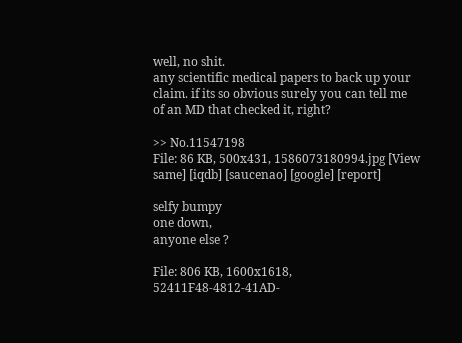well, no shit.
any scientific medical papers to back up your claim. if its so obvious surely you can tell me of an MD that checked it, right?

>> No.11547198
File: 86 KB, 500x431, 1586073180994.jpg [View same] [iqdb] [saucenao] [google] [report]

selfy bumpy
one down,
anyone else ?

File: 806 KB, 1600x1618, 52411F48-4812-41AD-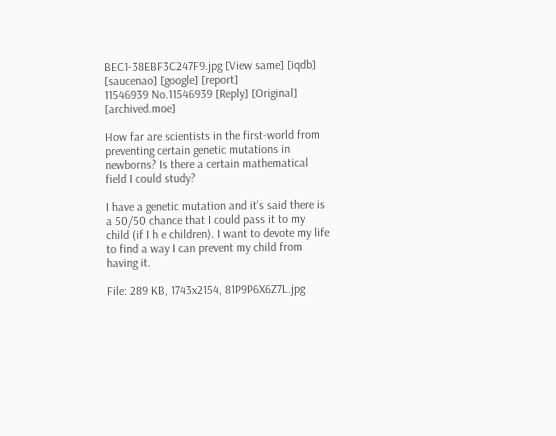BEC1-38EBF3C247F9.jpg [View same] [iqdb] [saucenao] [google] [report]
11546939 No.11546939 [Reply] [Original] [archived.moe]

How far are scientists in the first-world from preventing certain genetic mutations in newborns? Is there a certain mathematical field I could study?

I have a genetic mutation and it’s said there is a 50/50 chance that I could pass it to my child (if I h e children). I want to devote my life to find a way I can prevent my child from having it.

File: 289 KB, 1743x2154, 81P9P6X6Z7L.jpg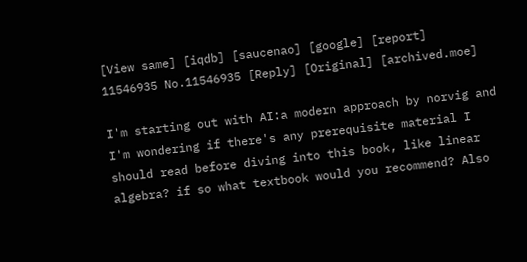[View same] [iqdb] [saucenao] [google] [report]
11546935 No.11546935 [Reply] [Original] [archived.moe]

I'm starting out with AI:a modern approach by norvig and I'm wondering if there's any prerequisite material I should read before diving into this book, like linear algebra? if so what textbook would you recommend? Also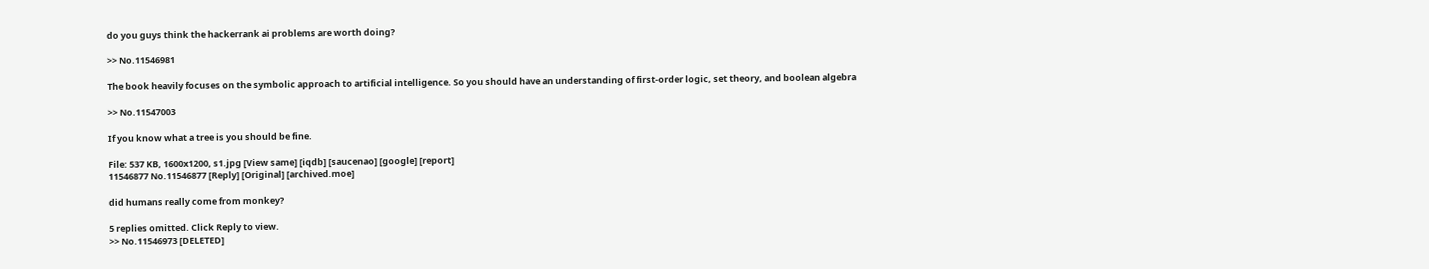do you guys think the hackerrank ai problems are worth doing?

>> No.11546981

The book heavily focuses on the symbolic approach to artificial intelligence. So you should have an understanding of first-order logic, set theory, and boolean algebra

>> No.11547003

If you know what a tree is you should be fine.

File: 537 KB, 1600x1200, s1.jpg [View same] [iqdb] [saucenao] [google] [report]
11546877 No.11546877 [Reply] [Original] [archived.moe]

did humans really come from monkey?

5 replies omitted. Click Reply to view.
>> No.11546973 [DELETED]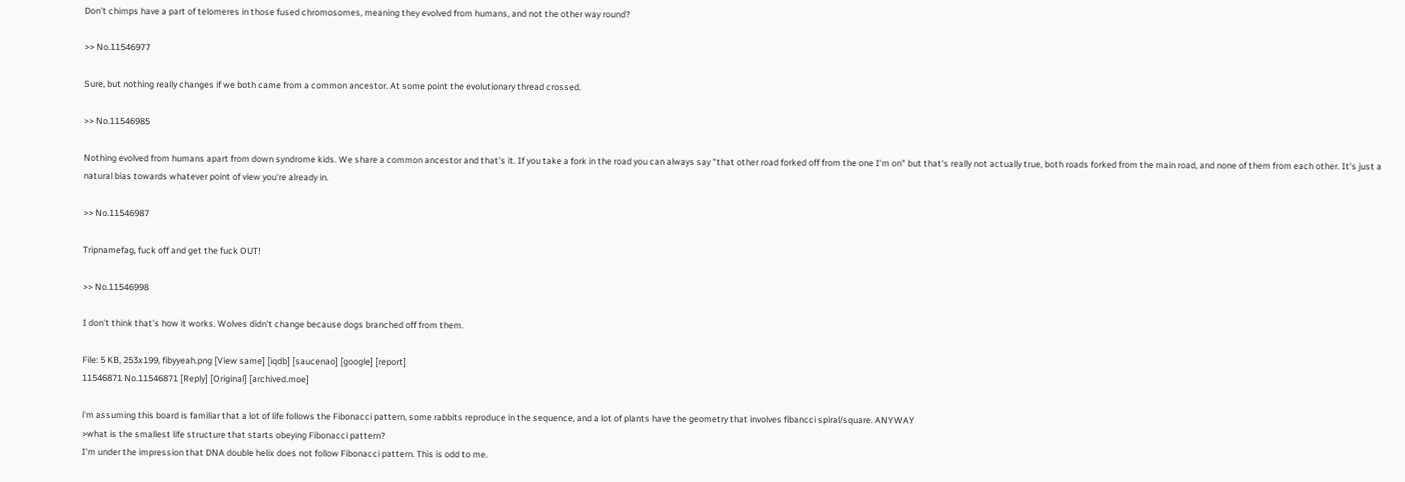Don't chimps have a part of telomeres in those fused chromosomes, meaning they evolved from humans, and not the other way round?

>> No.11546977

Sure, but nothing really changes if we both came from a common ancestor. At some point the evolutionary thread crossed.

>> No.11546985

Nothing evolved from humans apart from down syndrome kids. We share a common ancestor and that's it. If you take a fork in the road you can always say "that other road forked off from the one I'm on" but that's really not actually true, both roads forked from the main road, and none of them from each other. It's just a natural bias towards whatever point of view you're already in.

>> No.11546987

Tripnamefag, fuck off and get the fuck OUT!

>> No.11546998

I don't think that's how it works. Wolves didn't change because dogs branched off from them.

File: 5 KB, 253x199, fibyyeah.png [View same] [iqdb] [saucenao] [google] [report]
11546871 No.11546871 [Reply] [Original] [archived.moe]

i'm assuming this board is familiar that a lot of life follows the Fibonacci pattern, some rabbits reproduce in the sequence, and a lot of plants have the geometry that involves fibancci spiral/square. ANYWAY
>what is the smallest life structure that starts obeying Fibonacci pattern?
I'm under the impression that DNA double helix does not follow Fibonacci pattern. This is odd to me.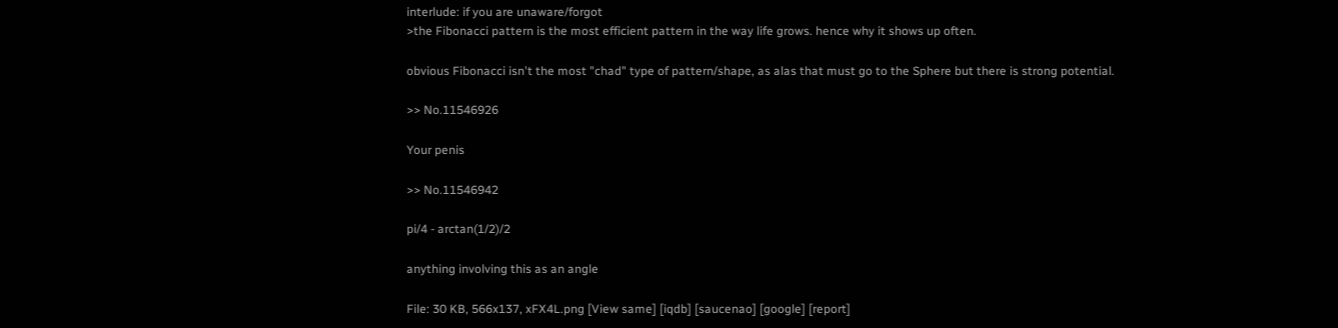interlude: if you are unaware/forgot
>the Fibonacci pattern is the most efficient pattern in the way life grows. hence why it shows up often.

obvious Fibonacci isn't the most "chad" type of pattern/shape, as alas that must go to the Sphere but there is strong potential.

>> No.11546926

Your penis

>> No.11546942

pi/4 - arctan(1/2)/2

anything involving this as an angle

File: 30 KB, 566x137, xFX4L.png [View same] [iqdb] [saucenao] [google] [report]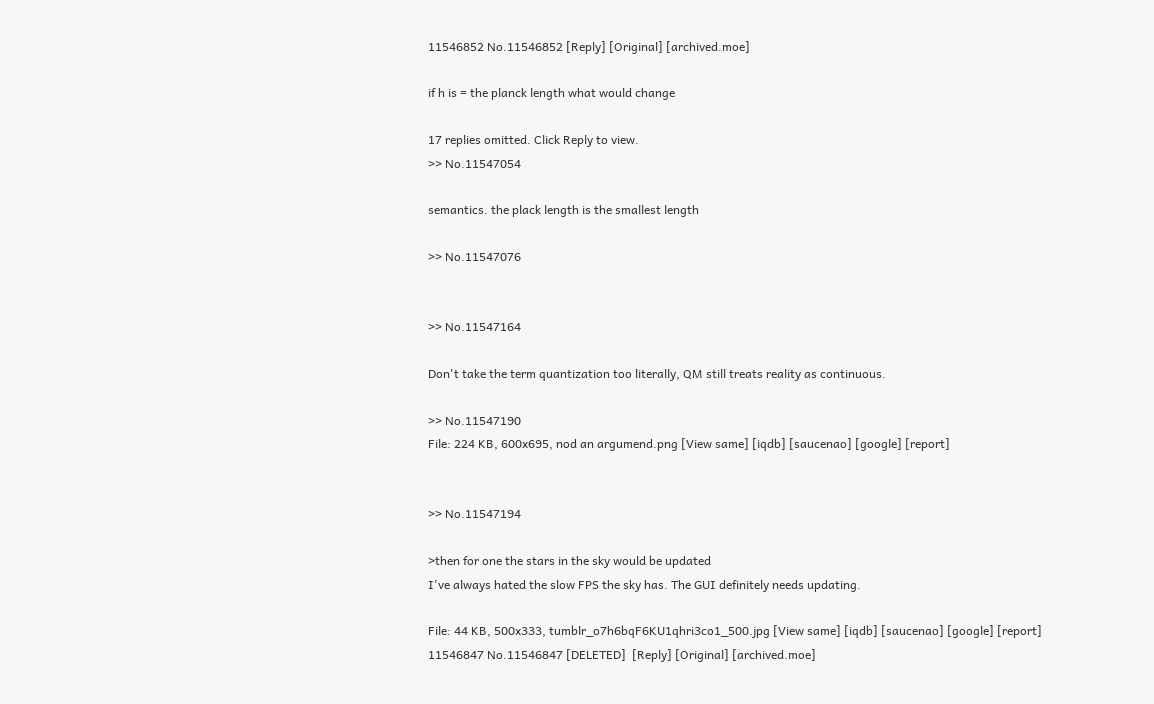11546852 No.11546852 [Reply] [Original] [archived.moe]

if h is = the planck length what would change

17 replies omitted. Click Reply to view.
>> No.11547054

semantics. the plack length is the smallest length

>> No.11547076


>> No.11547164

Don't take the term quantization too literally, QM still treats reality as continuous.

>> No.11547190
File: 224 KB, 600x695, nod an argumend.png [View same] [iqdb] [saucenao] [google] [report]


>> No.11547194

>then for one the stars in the sky would be updated
I've always hated the slow FPS the sky has. The GUI definitely needs updating.

File: 44 KB, 500x333, tumblr_o7h6bqF6KU1qhri3co1_500.jpg [View same] [iqdb] [saucenao] [google] [report]
11546847 No.11546847 [DELETED]  [Reply] [Original] [archived.moe]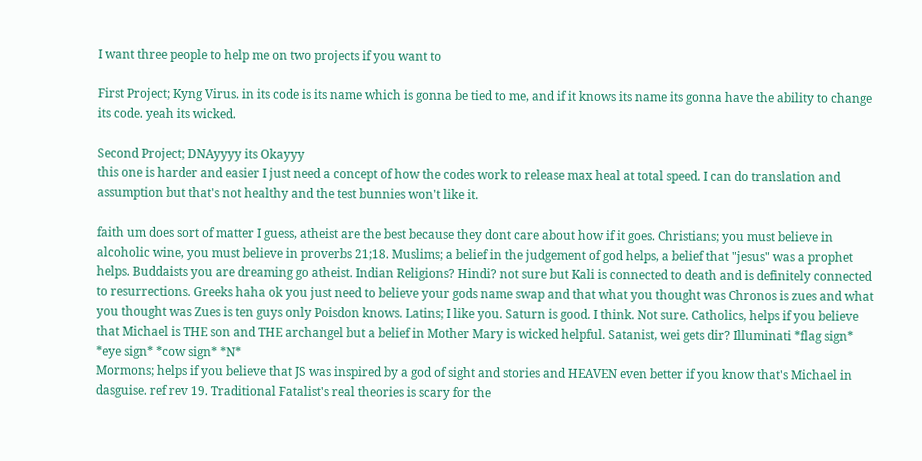I want three people to help me on two projects if you want to

First Project; Kyng Virus. in its code is its name which is gonna be tied to me, and if it knows its name its gonna have the ability to change its code. yeah its wicked.

Second Project; DNAyyyy its Okayyy
this one is harder and easier I just need a concept of how the codes work to release max heal at total speed. I can do translation and assumption but that's not healthy and the test bunnies won't like it.

faith um does sort of matter I guess, atheist are the best because they dont care about how if it goes. Christians; you must believe in alcoholic wine, you must believe in proverbs 21;18. Muslims; a belief in the judgement of god helps, a belief that "jesus" was a prophet helps. Buddaists you are dreaming go atheist. Indian Religions? Hindi? not sure but Kali is connected to death and is definitely connected to resurrections. Greeks haha ok you just need to believe your gods name swap and that what you thought was Chronos is zues and what you thought was Zues is ten guys only Poisdon knows. Latins; I like you. Saturn is good. I think. Not sure. Catholics, helps if you believe that Michael is THE son and THE archangel but a belief in Mother Mary is wicked helpful. Satanist, wei gets dir? Illuminati *flag sign* *eye sign* *cow sign* *N*
Mormons; helps if you believe that JS was inspired by a god of sight and stories and HEAVEN even better if you know that's Michael in dasguise. ref rev 19. Traditional Fatalist's real theories is scary for the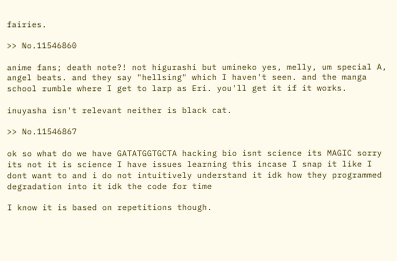fairies.

>> No.11546860

anime fans; death note?! not higurashi but umineko yes, melly, um special A, angel beats. and they say "hellsing" which I haven't seen. and the manga school rumble where I get to larp as Eri. you'll get it if it works.

inuyasha isn't relevant neither is black cat.

>> No.11546867

ok so what do we have GATATGGTGCTA hacking bio isnt science its MAGIC sorry its not it is science I have issues learning this incase I snap it like I dont want to and i do not intuitively understand it idk how they programmed degradation into it idk the code for time

I know it is based on repetitions though.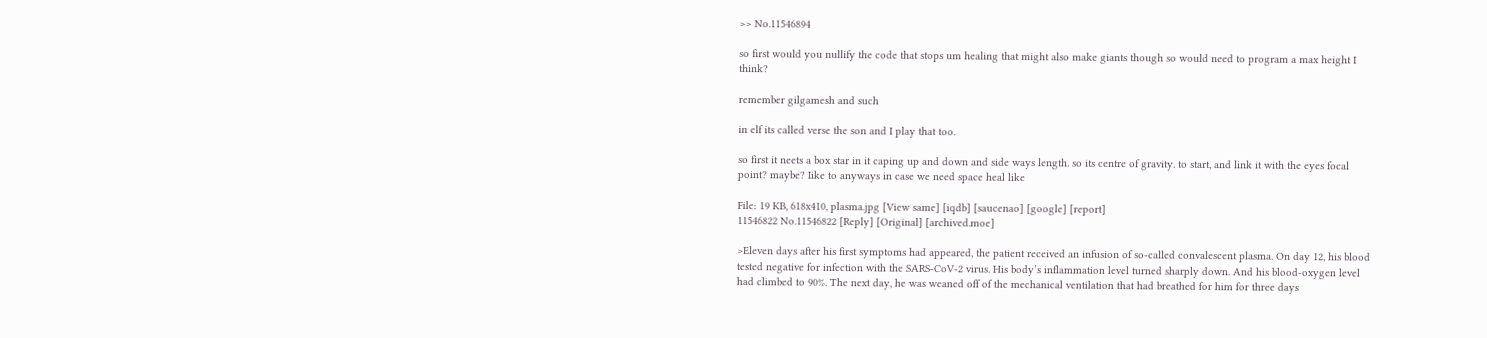>> No.11546894

so first would you nullify the code that stops um healing that might also make giants though so would need to program a max height I think?

remember gilgamesh and such

in elf its called verse the son and I play that too.

so first it neets a box star in it caping up and down and side ways length. so its centre of gravity. to start, and link it with the eyes focal point? maybe? Iike to anyways in case we need space heal like

File: 19 KB, 618x410, plasma.jpg [View same] [iqdb] [saucenao] [google] [report]
11546822 No.11546822 [Reply] [Original] [archived.moe]

>Eleven days after his first symptoms had appeared, the patient received an infusion of so-called convalescent plasma. On day 12, his blood tested negative for infection with the SARS-CoV-2 virus. His body’s inflammation level turned sharply down. And his blood-oxygen level had climbed to 90%. The next day, he was weaned off of the mechanical ventilation that had breathed for him for three days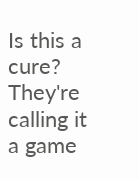Is this a cure? They're calling it a game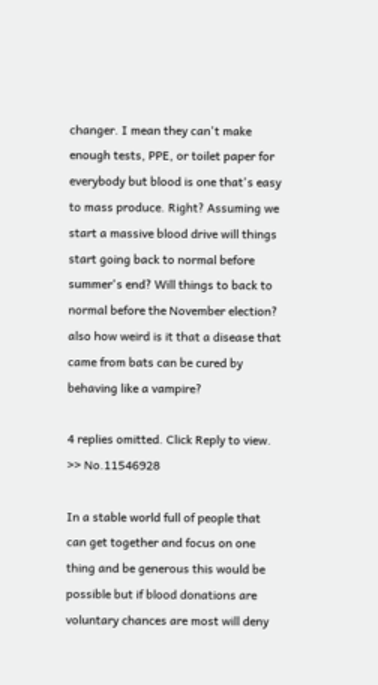changer. I mean they can't make enough tests, PPE, or toilet paper for everybody but blood is one that's easy to mass produce. Right? Assuming we start a massive blood drive will things start going back to normal before summer's end? Will things to back to normal before the November election?
also how weird is it that a disease that came from bats can be cured by behaving like a vampire?

4 replies omitted. Click Reply to view.
>> No.11546928

In a stable world full of people that can get together and focus on one thing and be generous this would be possible but if blood donations are voluntary chances are most will deny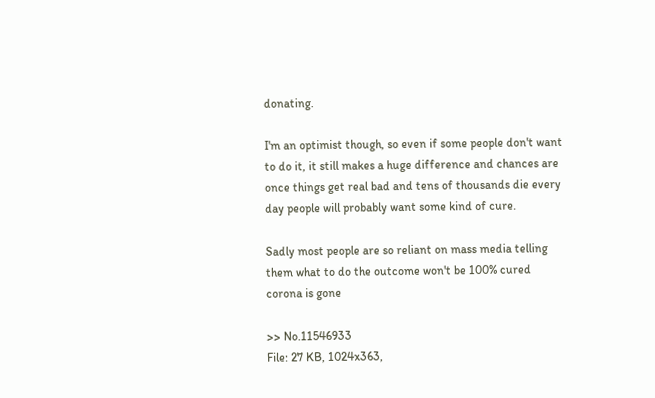donating.

I'm an optimist though, so even if some people don't want to do it, it still makes a huge difference and chances are once things get real bad and tens of thousands die every day people will probably want some kind of cure.

Sadly most people are so reliant on mass media telling them what to do the outcome won't be 100% cured corona is gone

>> No.11546933
File: 27 KB, 1024x363,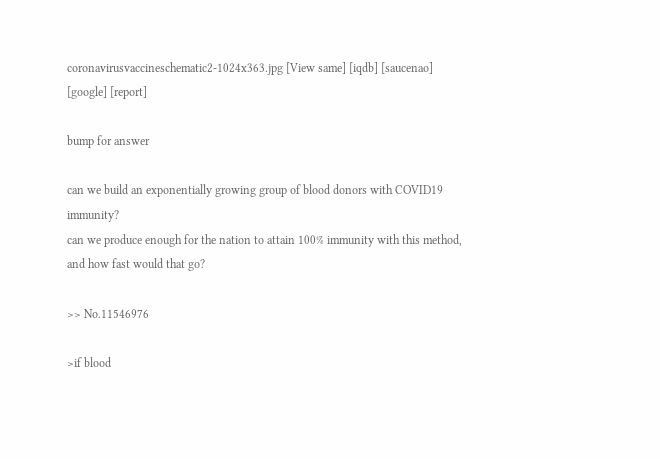coronavirusvaccineschematic2-1024x363.jpg [View same] [iqdb] [saucenao] [google] [report]

bump for answer

can we build an exponentially growing group of blood donors with COVID19 immunity?
can we produce enough for the nation to attain 100% immunity with this method, and how fast would that go?

>> No.11546976

>if blood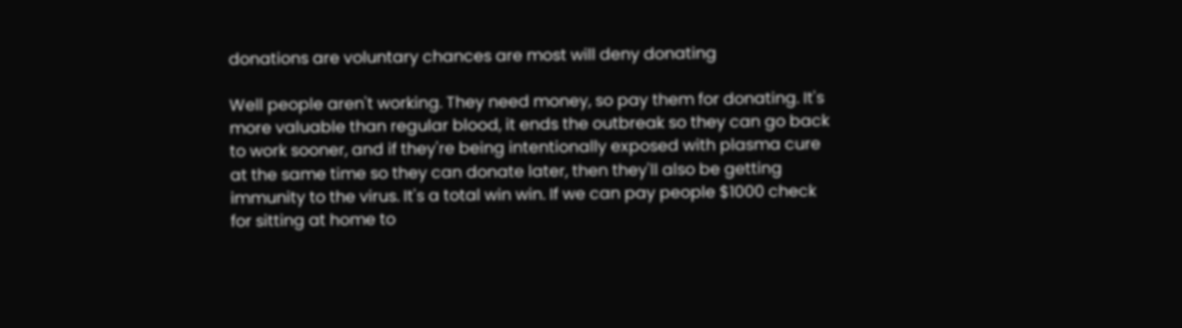donations are voluntary chances are most will deny donating

Well people aren't working. They need money, so pay them for donating. It's more valuable than regular blood, it ends the outbreak so they can go back to work sooner, and if they're being intentionally exposed with plasma cure at the same time so they can donate later, then they'll also be getting immunity to the virus. It's a total win win. If we can pay people $1000 check for sitting at home to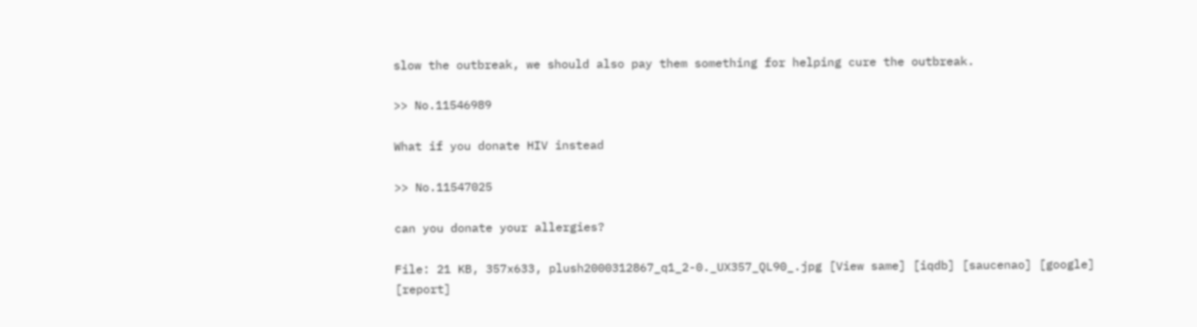slow the outbreak, we should also pay them something for helping cure the outbreak.

>> No.11546989

What if you donate HIV instead

>> No.11547025

can you donate your allergies?

File: 21 KB, 357x633, plush2000312867_q1_2-0._UX357_QL90_.jpg [View same] [iqdb] [saucenao] [google] [report]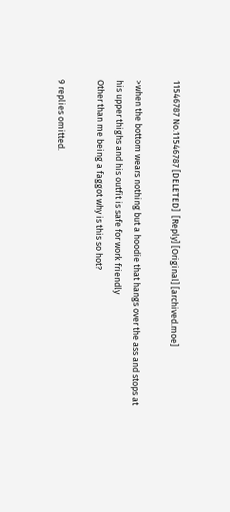11546787 No.11546787 [DELETED]  [Reply] [Original] [archived.moe]

>when the bottom wears nothing but a hoodie that hangs over the ass and stops at his upper thighs and his outfit is safe for work friendly
Other than me being a faggot why is this so hot?

9 replies omitted.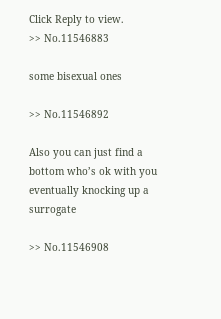Click Reply to view.
>> No.11546883

some bisexual ones

>> No.11546892

Also you can just find a bottom who’s ok with you eventually knocking up a surrogate

>> No.11546908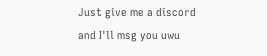Just give me a discord and I'll msg you uwu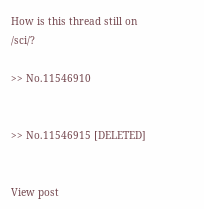How is this thread still on /sci/?

>> No.11546910


>> No.11546915 [DELETED]


View post